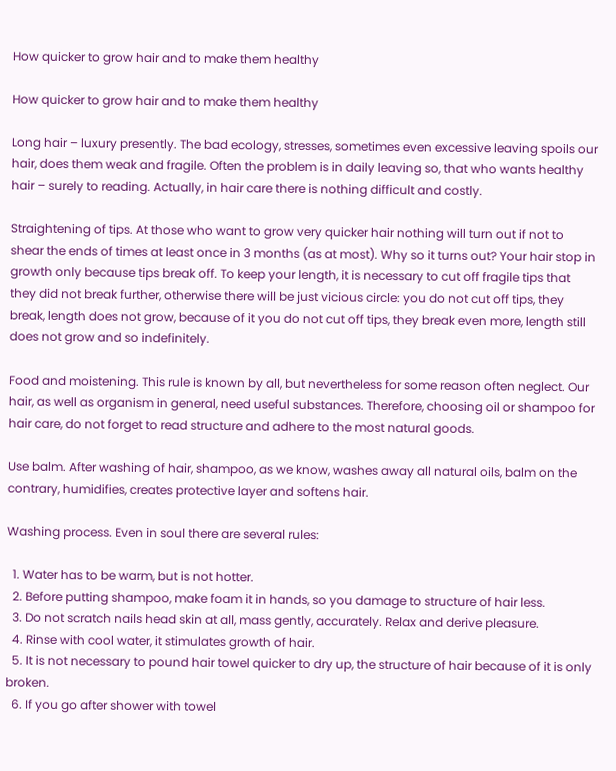How quicker to grow hair and to make them healthy

How quicker to grow hair and to make them healthy

Long hair – luxury presently. The bad ecology, stresses, sometimes even excessive leaving spoils our hair, does them weak and fragile. Often the problem is in daily leaving so, that who wants healthy hair – surely to reading. Actually, in hair care there is nothing difficult and costly.

Straightening of tips. At those who want to grow very quicker hair nothing will turn out if not to shear the ends of times at least once in 3 months (as at most). Why so it turns out? Your hair stop in growth only because tips break off. To keep your length, it is necessary to cut off fragile tips that they did not break further, otherwise there will be just vicious circle: you do not cut off tips, they break, length does not grow, because of it you do not cut off tips, they break even more, length still does not grow and so indefinitely.

Food and moistening. This rule is known by all, but nevertheless for some reason often neglect. Our hair, as well as organism in general, need useful substances. Therefore, choosing oil or shampoo for hair care, do not forget to read structure and adhere to the most natural goods.

Use balm. After washing of hair, shampoo, as we know, washes away all natural oils, balm on the contrary, humidifies, creates protective layer and softens hair.

Washing process. Even in soul there are several rules:

  1. Water has to be warm, but is not hotter.
  2. Before putting shampoo, make foam it in hands, so you damage to structure of hair less.
  3. Do not scratch nails head skin at all, mass gently, accurately. Relax and derive pleasure.
  4. Rinse with cool water, it stimulates growth of hair.
  5. It is not necessary to pound hair towel quicker to dry up, the structure of hair because of it is only broken.
  6. If you go after shower with towel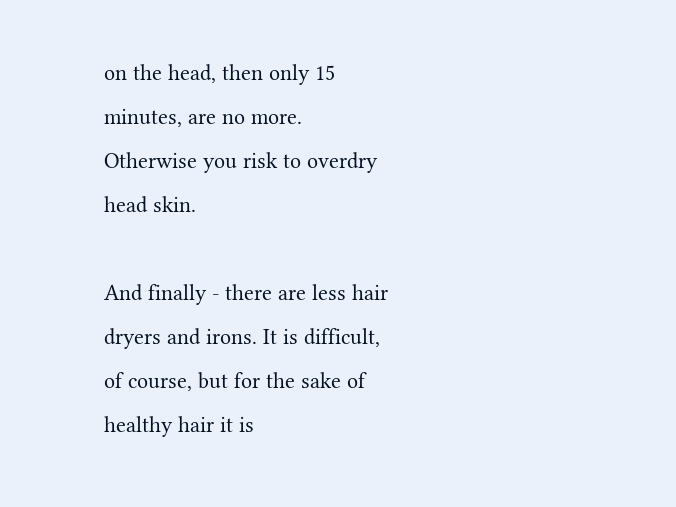on the head, then only 15 minutes, are no more. Otherwise you risk to overdry head skin.

And finally - there are less hair dryers and irons. It is difficult, of course, but for the sake of healthy hair it is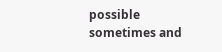possible sometimes and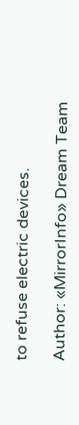to refuse electric devices.

Author: «MirrorInfo» Dream Team